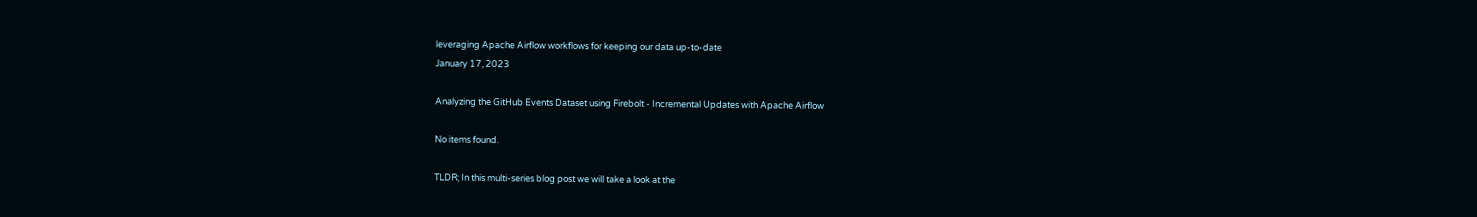leveraging Apache Airflow workflows for keeping our data up-to-date
January 17, 2023

Analyzing the GitHub Events Dataset using Firebolt - Incremental Updates with Apache Airflow

No items found.

TLDR; In this multi-series blog post we will take a look at the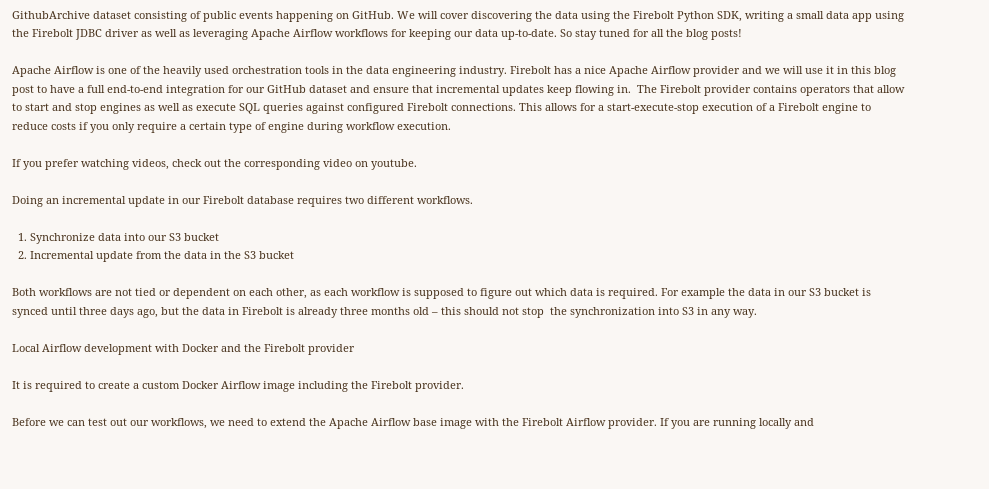GithubArchive dataset consisting of public events happening on GitHub. We will cover discovering the data using the Firebolt Python SDK, writing a small data app using the Firebolt JDBC driver as well as leveraging Apache Airflow workflows for keeping our data up-to-date. So stay tuned for all the blog posts!

Apache Airflow is one of the heavily used orchestration tools in the data engineering industry. Firebolt has a nice Apache Airflow provider and we will use it in this blog post to have a full end-to-end integration for our GitHub dataset and ensure that incremental updates keep flowing in.  The Firebolt provider contains operators that allow to start and stop engines as well as execute SQL queries against configured Firebolt connections. This allows for a start-execute-stop execution of a Firebolt engine to reduce costs if you only require a certain type of engine during workflow execution.

If you prefer watching videos, check out the corresponding video on youtube.

Doing an incremental update in our Firebolt database requires two different workflows.

  1. Synchronize data into our S3 bucket
  2. Incremental update from the data in the S3 bucket

Both workflows are not tied or dependent on each other, as each workflow is supposed to figure out which data is required. For example the data in our S3 bucket is synced until three days ago, but the data in Firebolt is already three months old – this should not stop  the synchronization into S3 in any way.

Local Airflow development with Docker and the Firebolt provider

It is required to create a custom Docker Airflow image including the Firebolt provider.

Before we can test out our workflows, we need to extend the Apache Airflow base image with the Firebolt Airflow provider. If you are running locally and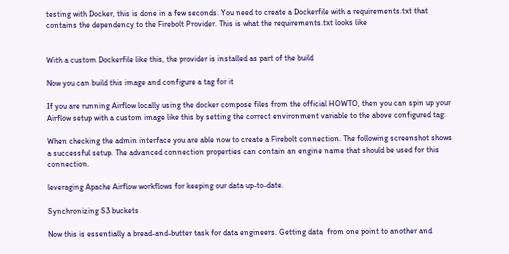testing with Docker, this is done in a few seconds. You need to create a Dockerfile with a requirements.txt that contains the dependency to the Firebolt Provider. This is what the requirements.txt looks like


With a custom Dockerfile like this, the provider is installed as part of the build

Now you can build this image and configure a tag for it

If you are running Airflow locally using the docker compose files from the official HOWTO, then you can spin up your Airflow setup with a custom image like this by setting the correct environment variable to the above configured tag:

When checking the admin interface you are able now to create a Firebolt connection. The following screenshot shows a successful setup. The advanced connection properties can contain an engine name that should be used for this connection.

leveraging Apache Airflow workflows for keeping our data up-to-date.

Synchronizing S3 buckets

Now this is essentially a bread-and-butter task for data engineers. Getting data  from one point to another and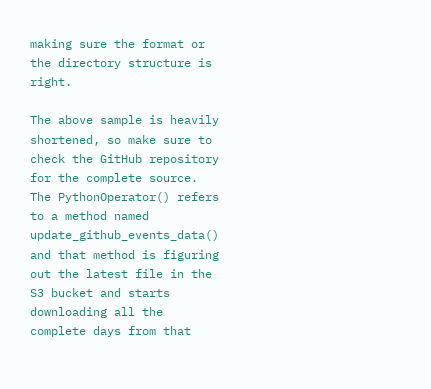making sure the format or the directory structure is right.

The above sample is heavily shortened, so make sure to check the GitHub repository for the complete source. The PythonOperator() refers to a method named update_github_events_data() and that method is figuring out the latest file in the S3 bucket and starts downloading all the complete days from that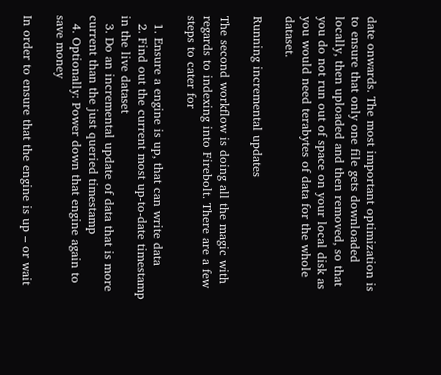date onwards. The most important optimization is to ensure that only one file gets downloaded locally, then uploaded and then removed, so that you do not run out of space on your local disk as you would need terabytes of data for the whole dataset.

Running incremental updates

The second workflow is doing all the magic with regards to indexing into Firebolt. There are a few steps to cater for

  1. Ensure a engine is up, that can write data
  2. Find out the current most up-to-date timestamp in the live dataset
  3. Do an incremental update of data that is more current than the just queried timestamp
  4. Optionally: Power down that engine again to save money

In order to ensure that the engine is up – or wait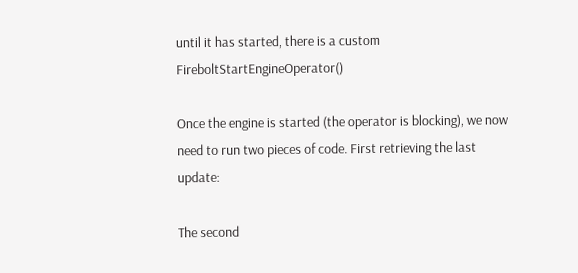until it has started, there is a custom FireboltStartEngineOperator()

Once the engine is started (the operator is blocking), we now need to run two pieces of code. First retrieving the last update:

The second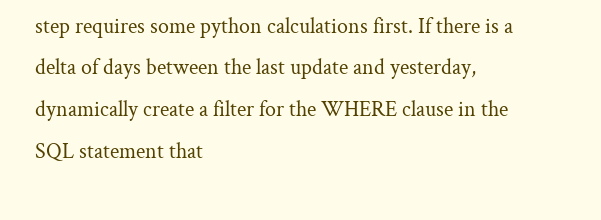step requires some python calculations first. If there is a delta of days between the last update and yesterday, dynamically create a filter for the WHERE clause in the SQL statement that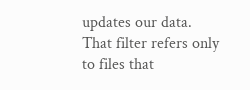updates our data. That filter refers only to files that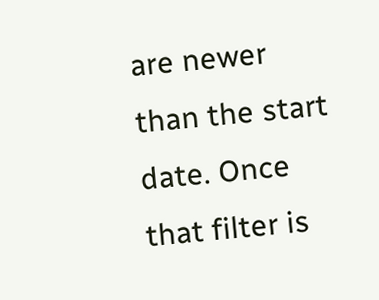are newer than the start date. Once that filter is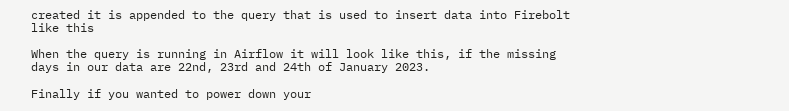created it is appended to the query that is used to insert data into Firebolt like this

When the query is running in Airflow it will look like this, if the missing days in our data are 22nd, 23rd and 24th of January 2023.

Finally if you wanted to power down your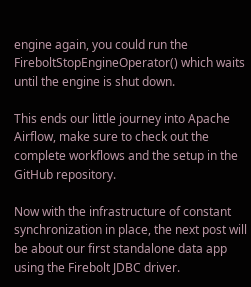engine again, you could run the FireboltStopEngineOperator() which waits until the engine is shut down.

This ends our little journey into Apache Airflow, make sure to check out the complete workflows and the setup in the GitHub repository.

Now with the infrastructure of constant synchronization in place, the next post will be about our first standalone data app using the Firebolt JDBC driver.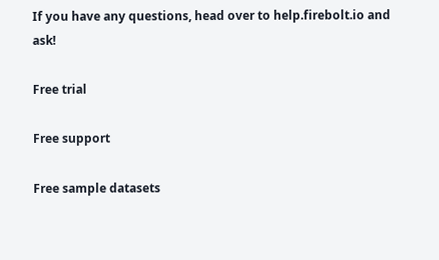If you have any questions, head over to help.firebolt.io and ask!

Free trial

Free support

Free sample datasets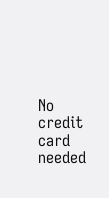No credit card needed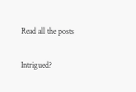Read all the posts

Intrigued?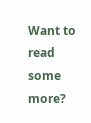Want to read some more?